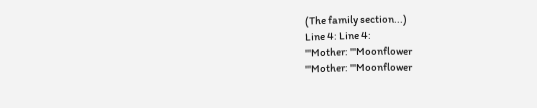(The family section...)
Line 4: Line 4:
'''Mother: '''Moonflower
'''Mother: '''Moonflower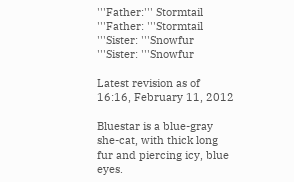'''Father:''' Stormtail
'''Father: '''Stormtail
'''Sister: '''Snowfur
'''Sister: '''Snowfur

Latest revision as of 16:16, February 11, 2012

Bluestar is a blue-gray she-cat, with thick long fur and piercing icy, blue eyes.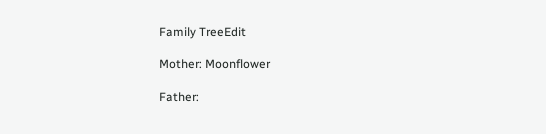Family TreeEdit

Mother: Moonflower

Father: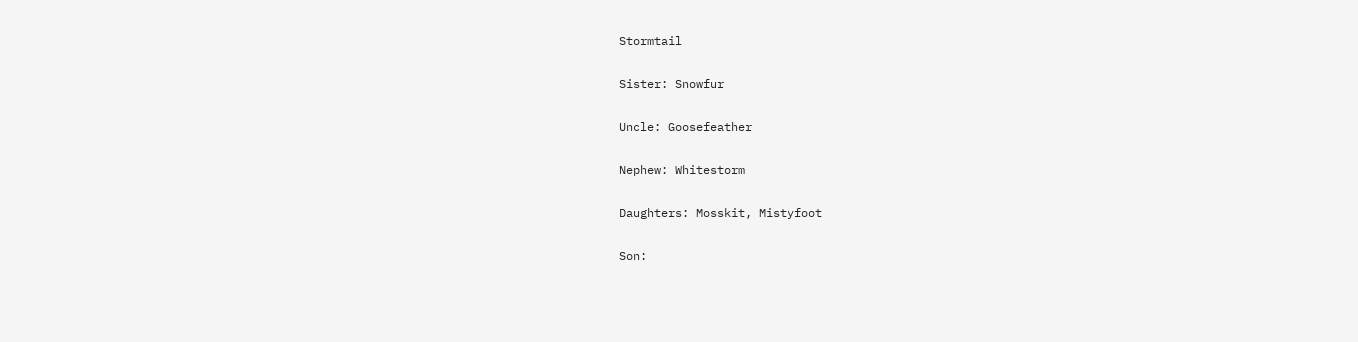Stormtail

Sister: Snowfur

Uncle: Goosefeather

Nephew: Whitestorm

Daughters: Mosskit, Mistyfoot

Son: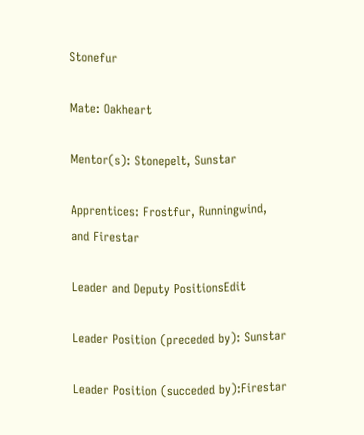Stonefur

Mate: Oakheart

Mentor(s): Stonepelt, Sunstar

Apprentices: Frostfur, Runningwind, and Firestar

Leader and Deputy PositionsEdit

Leader Position (preceded by): Sunstar

Leader Position (succeded by):Firestar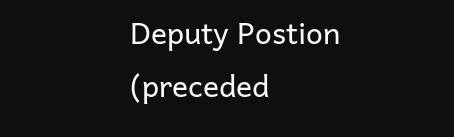Deputy Postion (preceded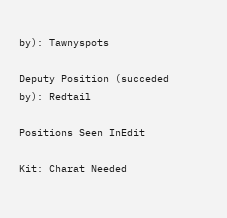by): Tawnyspots

Deputy Position (succeded by): Redtail

Positions Seen InEdit

Kit: Charat Needed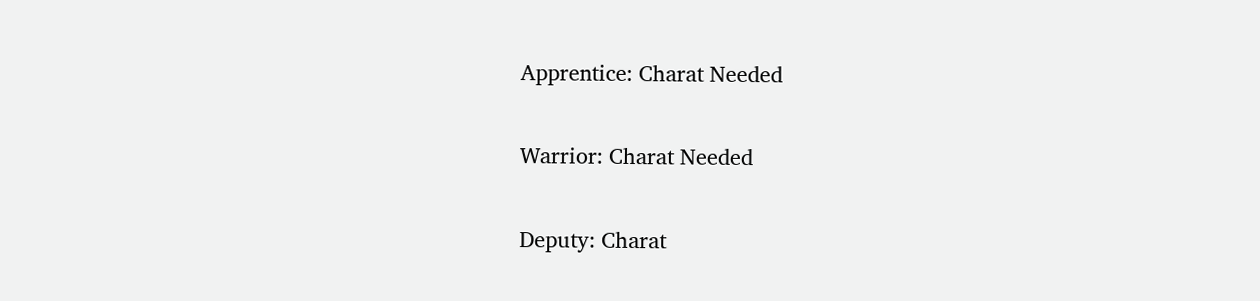Apprentice: Charat Needed

Warrior: Charat Needed

Deputy: Charat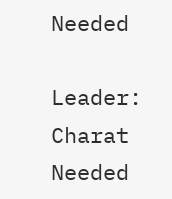Needed

Leader: Charat Needed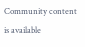Community content is available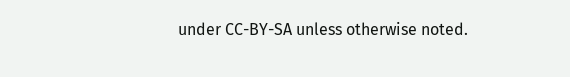under CC-BY-SA unless otherwise noted.